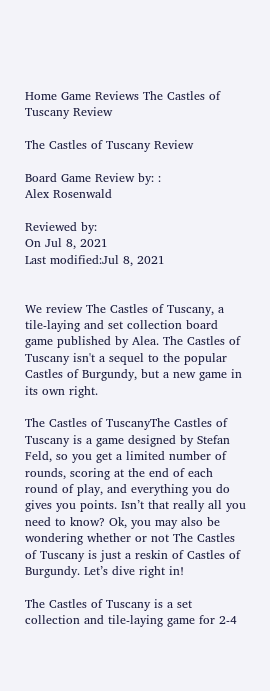Home Game Reviews The Castles of Tuscany Review

The Castles of Tuscany Review

Board Game Review by: :
Alex Rosenwald

Reviewed by:
On Jul 8, 2021
Last modified:Jul 8, 2021


We review The Castles of Tuscany, a tile-laying and set collection board game published by Alea. The Castles of Tuscany isn't a sequel to the popular Castles of Burgundy, but a new game in its own right.

The Castles of TuscanyThe Castles of Tuscany is a game designed by Stefan Feld, so you get a limited number of rounds, scoring at the end of each round of play, and everything you do gives you points. Isn’t that really all you need to know? Ok, you may also be wondering whether or not The Castles of Tuscany is just a reskin of Castles of Burgundy. Let’s dive right in!

The Castles of Tuscany is a set collection and tile-laying game for 2-4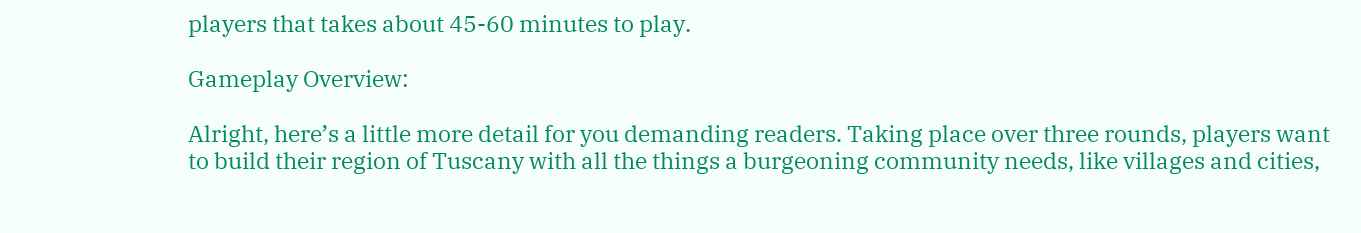players that takes about 45-60 minutes to play.

Gameplay Overview:

Alright, here’s a little more detail for you demanding readers. Taking place over three rounds, players want to build their region of Tuscany with all the things a burgeoning community needs, like villages and cities,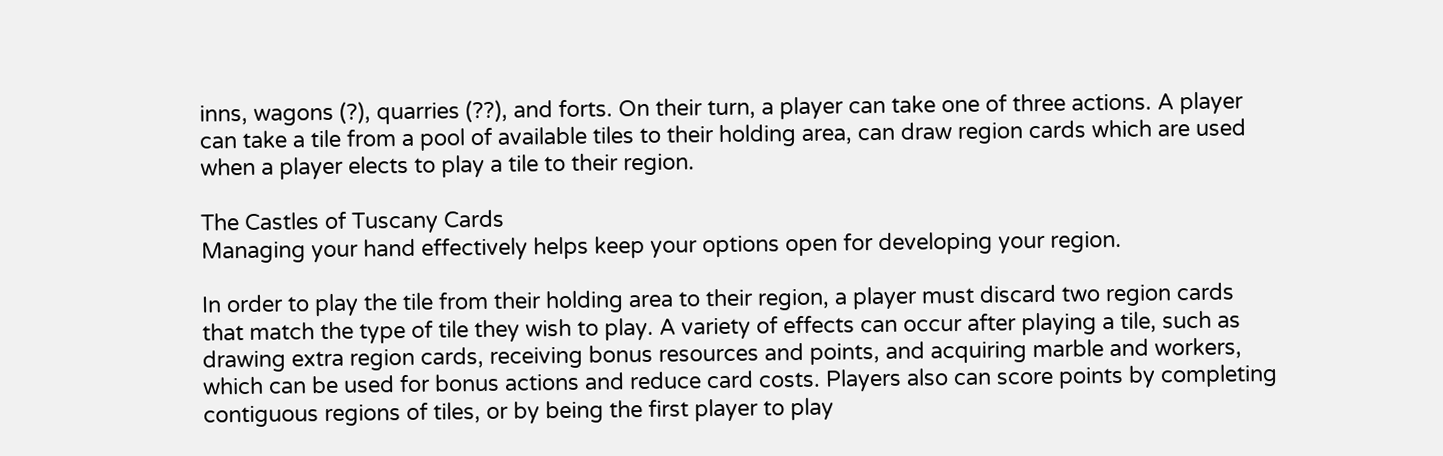inns, wagons (?), quarries (??), and forts. On their turn, a player can take one of three actions. A player can take a tile from a pool of available tiles to their holding area, can draw region cards which are used when a player elects to play a tile to their region.

The Castles of Tuscany Cards
Managing your hand effectively helps keep your options open for developing your region.

In order to play the tile from their holding area to their region, a player must discard two region cards that match the type of tile they wish to play. A variety of effects can occur after playing a tile, such as drawing extra region cards, receiving bonus resources and points, and acquiring marble and workers, which can be used for bonus actions and reduce card costs. Players also can score points by completing contiguous regions of tiles, or by being the first player to play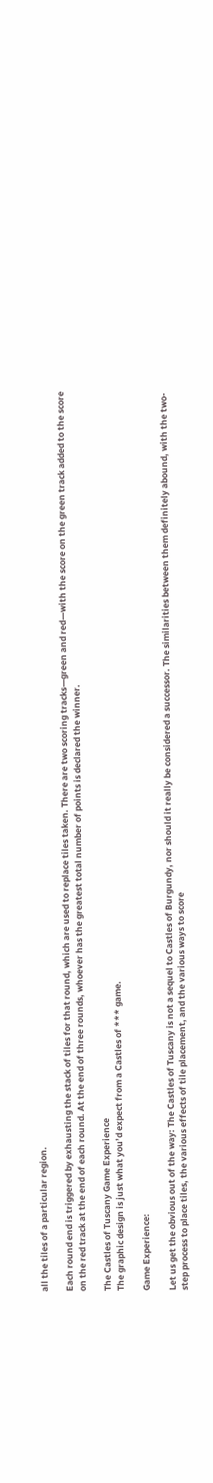all the tiles of a particular region.

Each round end is triggered by exhausting the stack of tiles for that round, which are used to replace tiles taken. There are two scoring tracks—green and red—with the score on the green track added to the score on the red track at the end of each round. At the end of three rounds, whoever has the greatest total number of points is declared the winner.

The Castles of Tuscany Game Experience
The graphic design is just what you’d expect from a Castles of *** game.

Game Experience:

Let us get the obvious out of the way: The Castles of Tuscany is not a sequel to Castles of Burgundy, nor should it really be considered a successor. The similarities between them definitely abound, with the two-step process to place tiles, the various effects of tile placement, and the various ways to score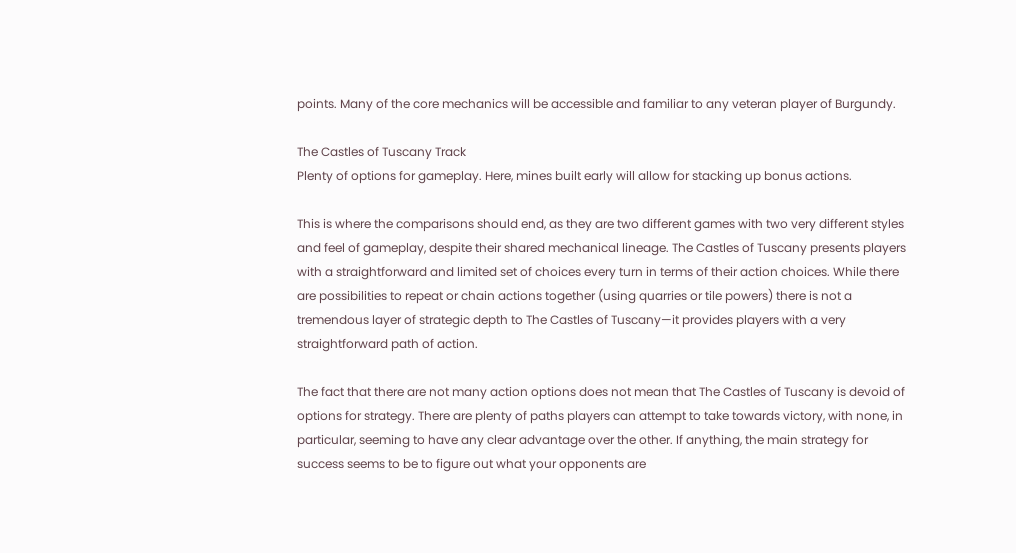points. Many of the core mechanics will be accessible and familiar to any veteran player of Burgundy.

The Castles of Tuscany Track
Plenty of options for gameplay. Here, mines built early will allow for stacking up bonus actions.

This is where the comparisons should end, as they are two different games with two very different styles and feel of gameplay, despite their shared mechanical lineage. The Castles of Tuscany presents players with a straightforward and limited set of choices every turn in terms of their action choices. While there are possibilities to repeat or chain actions together (using quarries or tile powers) there is not a tremendous layer of strategic depth to The Castles of Tuscany—it provides players with a very straightforward path of action.

The fact that there are not many action options does not mean that The Castles of Tuscany is devoid of options for strategy. There are plenty of paths players can attempt to take towards victory, with none, in particular, seeming to have any clear advantage over the other. If anything, the main strategy for success seems to be to figure out what your opponents are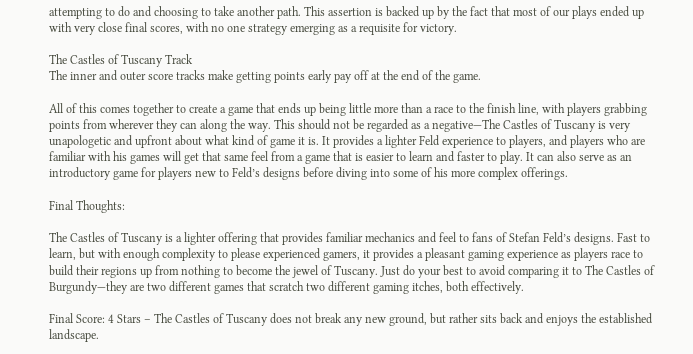attempting to do and choosing to take another path. This assertion is backed up by the fact that most of our plays ended up with very close final scores, with no one strategy emerging as a requisite for victory.

The Castles of Tuscany Track
The inner and outer score tracks make getting points early pay off at the end of the game.

All of this comes together to create a game that ends up being little more than a race to the finish line, with players grabbing points from wherever they can along the way. This should not be regarded as a negative—The Castles of Tuscany is very unapologetic and upfront about what kind of game it is. It provides a lighter Feld experience to players, and players who are familiar with his games will get that same feel from a game that is easier to learn and faster to play. It can also serve as an introductory game for players new to Feld’s designs before diving into some of his more complex offerings.

Final Thoughts:

The Castles of Tuscany is a lighter offering that provides familiar mechanics and feel to fans of Stefan Feld’s designs. Fast to learn, but with enough complexity to please experienced gamers, it provides a pleasant gaming experience as players race to build their regions up from nothing to become the jewel of Tuscany. Just do your best to avoid comparing it to The Castles of Burgundy—they are two different games that scratch two different gaming itches, both effectively.

Final Score: 4 Stars – The Castles of Tuscany does not break any new ground, but rather sits back and enjoys the established landscape.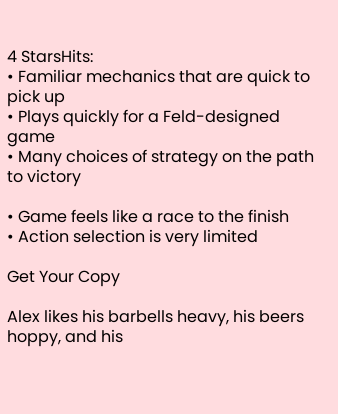4 StarsHits:
• Familiar mechanics that are quick to pick up
• Plays quickly for a Feld-designed game
• Many choices of strategy on the path to victory

• Game feels like a race to the finish
• Action selection is very limited

Get Your Copy

Alex likes his barbells heavy, his beers hoppy, and his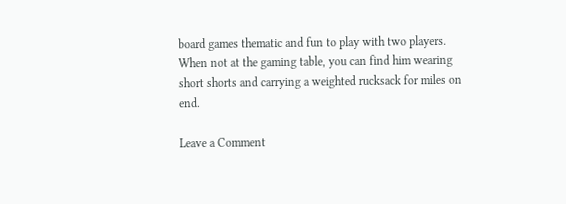board games thematic and fun to play with two players. When not at the gaming table, you can find him wearing short shorts and carrying a weighted rucksack for miles on end.

Leave a Comment